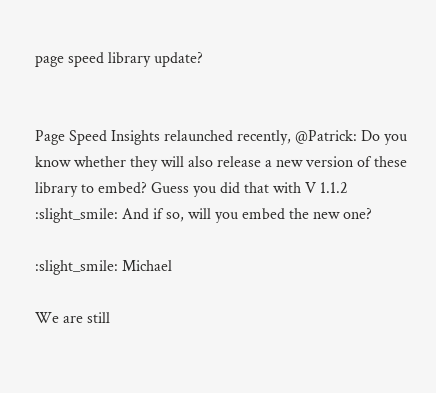page speed library update?


Page Speed Insights relaunched recently, @Patrick: Do you know whether they will also release a new version of these library to embed? Guess you did that with V 1.1.2 :slight_smile: And if so, will you embed the new one?

:slight_smile: Michael

We are still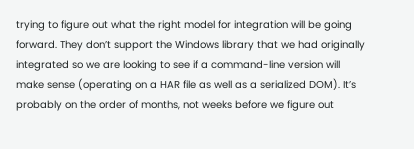trying to figure out what the right model for integration will be going forward. They don’t support the Windows library that we had originally integrated so we are looking to see if a command-line version will make sense (operating on a HAR file as well as a serialized DOM). It’s probably on the order of months, not weeks before we figure out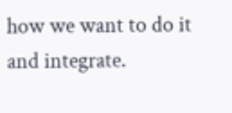how we want to do it and integrate.